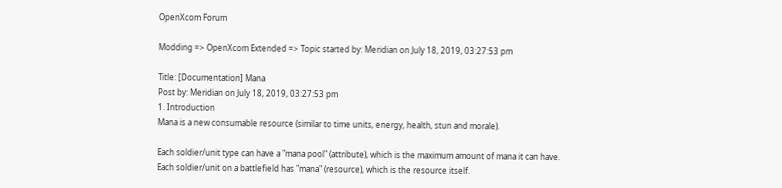OpenXcom Forum

Modding => OpenXcom Extended => Topic started by: Meridian on July 18, 2019, 03:27:53 pm

Title: [Documentation] Mana
Post by: Meridian on July 18, 2019, 03:27:53 pm
1. Introduction
Mana is a new consumable resource (similar to time units, energy, health, stun and morale).

Each soldier/unit type can have a "mana pool" (attribute), which is the maximum amount of mana it can have.
Each soldier/unit on a battlefield has "mana" (resource), which is the resource itself.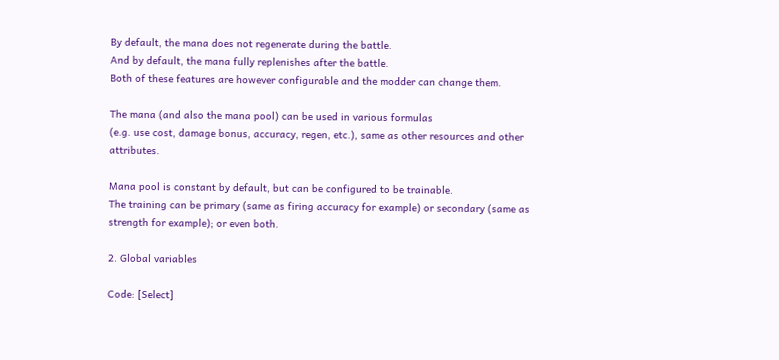By default, the mana does not regenerate during the battle.
And by default, the mana fully replenishes after the battle.
Both of these features are however configurable and the modder can change them.

The mana (and also the mana pool) can be used in various formulas
(e.g. use cost, damage bonus, accuracy, regen, etc.), same as other resources and other attributes.

Mana pool is constant by default, but can be configured to be trainable.
The training can be primary (same as firing accuracy for example) or secondary (same as strength for example); or even both.

2. Global variables

Code: [Select]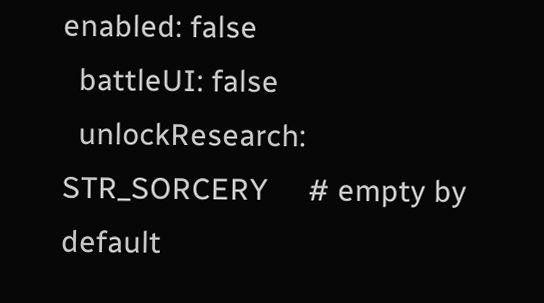enabled: false
  battleUI: false
  unlockResearch: STR_SORCERY     # empty by default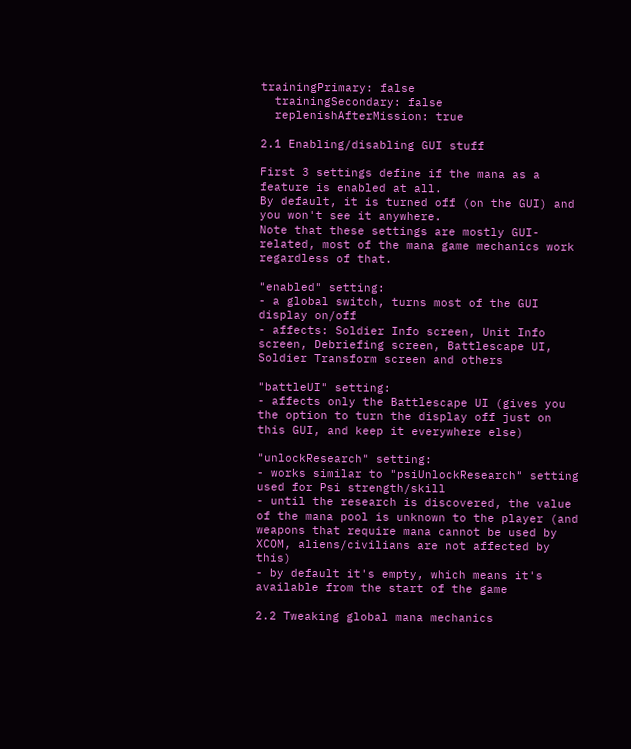trainingPrimary: false
  trainingSecondary: false
  replenishAfterMission: true

2.1 Enabling/disabling GUI stuff

First 3 settings define if the mana as a feature is enabled at all.
By default, it is turned off (on the GUI) and you won't see it anywhere.
Note that these settings are mostly GUI-related, most of the mana game mechanics work regardless of that.

"enabled" setting:
- a global switch, turns most of the GUI display on/off
- affects: Soldier Info screen, Unit Info screen, Debriefing screen, Battlescape UI, Soldier Transform screen and others

"battleUI" setting:
- affects only the Battlescape UI (gives you the option to turn the display off just on this GUI, and keep it everywhere else)

"unlockResearch" setting:
- works similar to "psiUnlockResearch" setting used for Psi strength/skill
- until the research is discovered, the value of the mana pool is unknown to the player (and weapons that require mana cannot be used by XCOM, aliens/civilians are not affected by this)
- by default it's empty, which means it's available from the start of the game

2.2 Tweaking global mana mechanics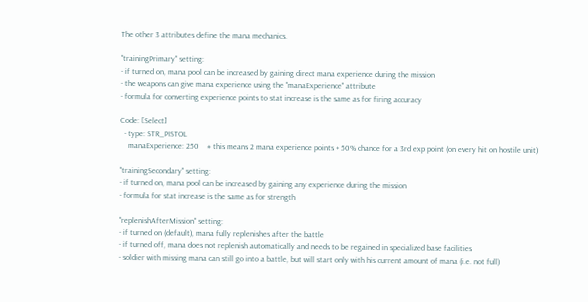The other 3 attributes define the mana mechanics.

"trainingPrimary" setting:
- if turned on, mana pool can be increased by gaining direct mana experience during the mission
- the weapons can give mana experience using the "manaExperience" attribute
- formula for converting experience points to stat increase is the same as for firing accuracy

Code: [Select]
  - type: STR_PISTOL
    manaExperience: 250    # this means 2 mana experience points + 50% chance for a 3rd exp point (on every hit on hostile unit)

"trainingSecondary" setting:
- if turned on, mana pool can be increased by gaining any experience during the mission
- formula for stat increase is the same as for strength

"replenishAfterMission" setting:
- if turned on (default), mana fully replenishes after the battle
- if turned off, mana does not replenish automatically and needs to be regained in specialized base facilities
- soldier with missing mana can still go into a battle, but will start only with his current amount of mana (i.e. not full)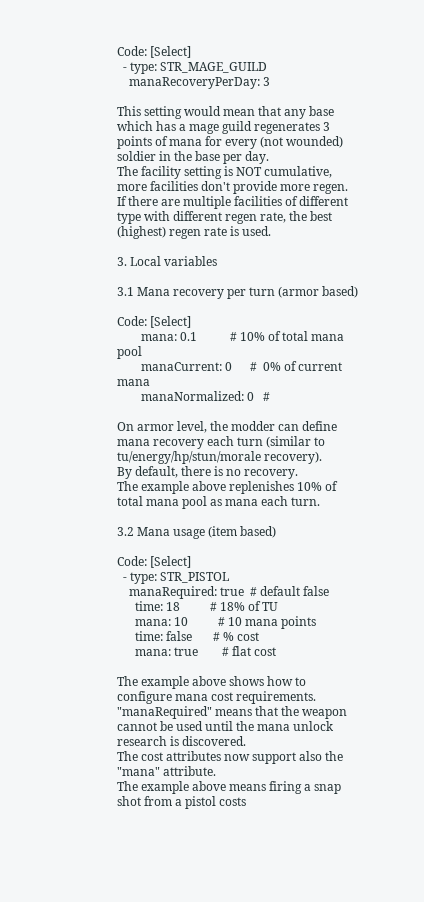Code: [Select]
  - type: STR_MAGE_GUILD
    manaRecoveryPerDay: 3

This setting would mean that any base which has a mage guild regenerates 3 points of mana for every (not wounded) soldier in the base per day.
The facility setting is NOT cumulative, more facilities don't provide more regen.
If there are multiple facilities of different type with different regen rate, the best (highest) regen rate is used.

3. Local variables

3.1 Mana recovery per turn (armor based)

Code: [Select]
        mana: 0.1           # 10% of total mana pool
        manaCurrent: 0      #  0% of current mana
        manaNormalized: 0   #

On armor level, the modder can define mana recovery each turn (similar to tu/energy/hp/stun/morale recovery).
By default, there is no recovery.
The example above replenishes 10% of total mana pool as mana each turn.

3.2 Mana usage (item based)

Code: [Select]
  - type: STR_PISTOL
    manaRequired: true  # default false
      time: 18          # 18% of TU
      mana: 10          # 10 mana points
      time: false       # % cost
      mana: true        # flat cost

The example above shows how to configure mana cost requirements.
"manaRequired" means that the weapon cannot be used until the mana unlock research is discovered.
The cost attributes now support also the "mana" attribute.
The example above means firing a snap shot from a pistol costs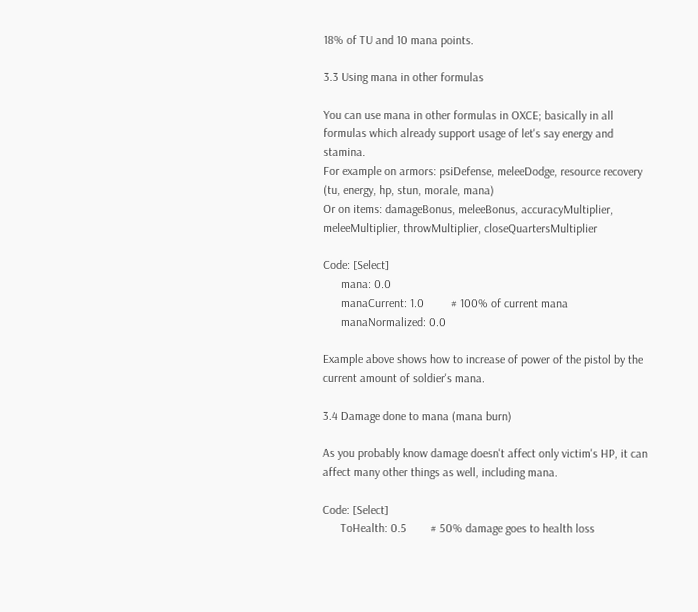18% of TU and 10 mana points.

3.3 Using mana in other formulas

You can use mana in other formulas in OXCE; basically in all formulas which already support usage of let's say energy and stamina.
For example on armors: psiDefense, meleeDodge, resource recovery (tu, energy, hp, stun, morale, mana)
Or on items: damageBonus, meleeBonus, accuracyMultiplier, meleeMultiplier, throwMultiplier, closeQuartersMultiplier

Code: [Select]
      mana: 0.0
      manaCurrent: 1.0         # 100% of current mana
      manaNormalized: 0.0

Example above shows how to increase of power of the pistol by the current amount of soldier's mana.

3.4 Damage done to mana (mana burn)

As you probably know damage doesn't affect only victim's HP, it can affect many other things as well, including mana.

Code: [Select]
      ToHealth: 0.5        # 50% damage goes to health loss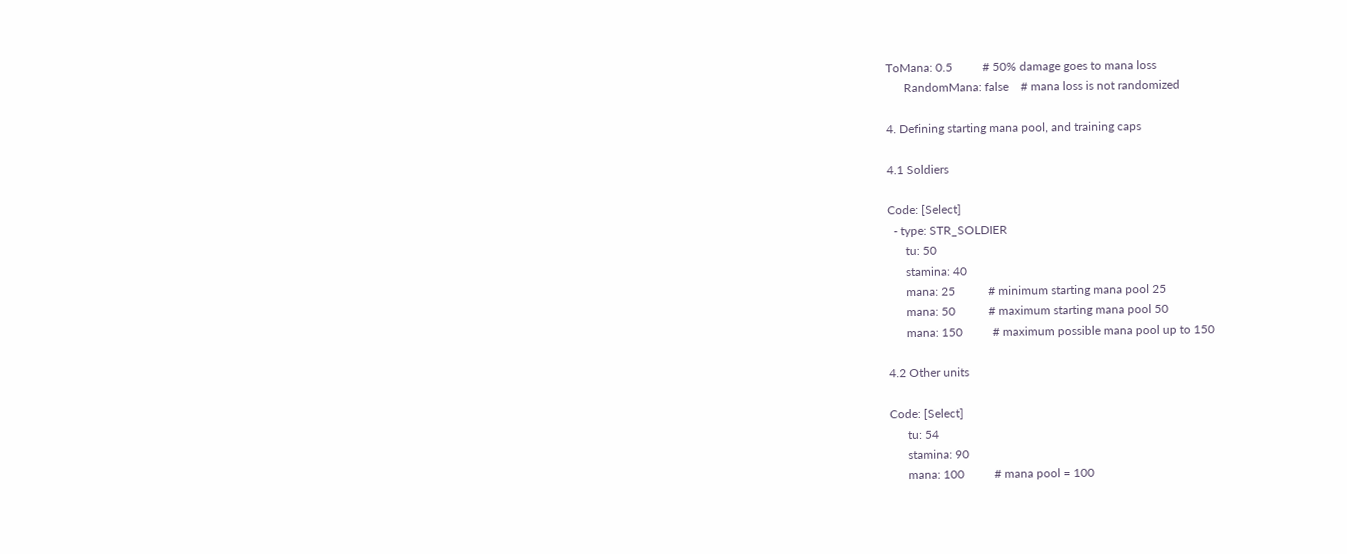ToMana: 0.5          # 50% damage goes to mana loss
      RandomMana: false    # mana loss is not randomized

4. Defining starting mana pool, and training caps

4.1 Soldiers

Code: [Select]
  - type: STR_SOLDIER
      tu: 50
      stamina: 40
      mana: 25           # minimum starting mana pool 25
      mana: 50           # maximum starting mana pool 50
      mana: 150          # maximum possible mana pool up to 150

4.2 Other units

Code: [Select]
      tu: 54
      stamina: 90
      mana: 100          # mana pool = 100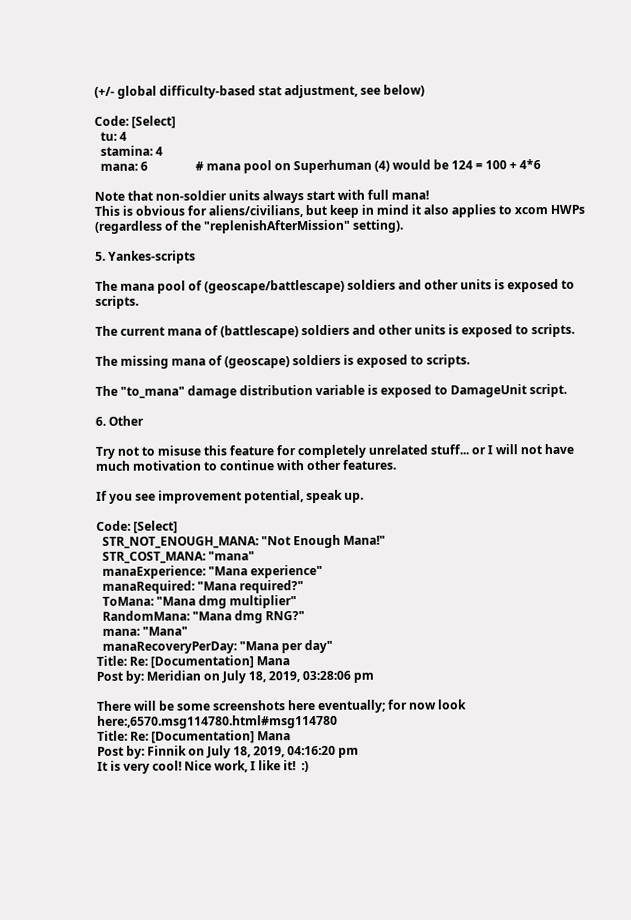(+/- global difficulty-based stat adjustment, see below)

Code: [Select]
  tu: 4
  stamina: 4
  mana: 6                # mana pool on Superhuman (4) would be 124 = 100 + 4*6

Note that non-soldier units always start with full mana!
This is obvious for aliens/civilians, but keep in mind it also applies to xcom HWPs (regardless of the "replenishAfterMission" setting).

5. Yankes-scripts

The mana pool of (geoscape/battlescape) soldiers and other units is exposed to scripts.

The current mana of (battlescape) soldiers and other units is exposed to scripts.

The missing mana of (geoscape) soldiers is exposed to scripts.

The "to_mana" damage distribution variable is exposed to DamageUnit script.

6. Other

Try not to misuse this feature for completely unrelated stuff... or I will not have much motivation to continue with other features.

If you see improvement potential, speak up.

Code: [Select]
  STR_NOT_ENOUGH_MANA: "Not Enough Mana!"
  STR_COST_MANA: "mana"
  manaExperience: "Mana experience"
  manaRequired: "Mana required?"
  ToMana: "Mana dmg multiplier"
  RandomMana: "Mana dmg RNG?"
  mana: "Mana"
  manaRecoveryPerDay: "Mana per day"
Title: Re: [Documentation] Mana
Post by: Meridian on July 18, 2019, 03:28:06 pm

There will be some screenshots here eventually; for now look here:,6570.msg114780.html#msg114780
Title: Re: [Documentation] Mana
Post by: Finnik on July 18, 2019, 04:16:20 pm
It is very cool! Nice work, I like it!  :)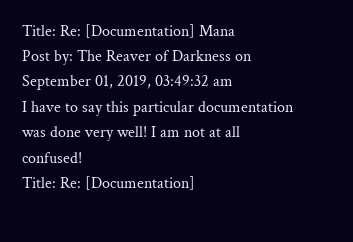Title: Re: [Documentation] Mana
Post by: The Reaver of Darkness on September 01, 2019, 03:49:32 am
I have to say this particular documentation was done very well! I am not at all confused!
Title: Re: [Documentation]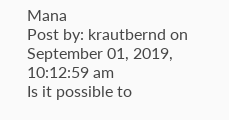Mana
Post by: krautbernd on September 01, 2019, 10:12:59 am
Is it possible to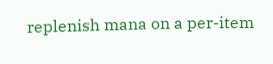replenish mana on a per-item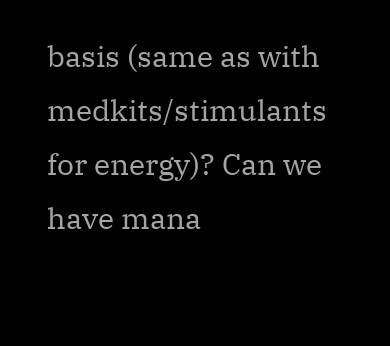basis (same as with medkits/stimulants for energy)? Can we have mana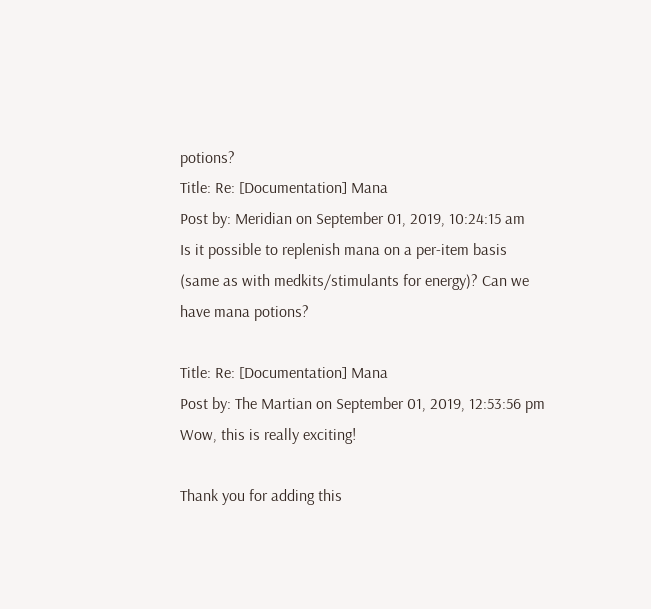potions?
Title: Re: [Documentation] Mana
Post by: Meridian on September 01, 2019, 10:24:15 am
Is it possible to replenish mana on a per-item basis (same as with medkits/stimulants for energy)? Can we have mana potions?

Title: Re: [Documentation] Mana
Post by: The Martian on September 01, 2019, 12:53:56 pm
Wow, this is really exciting!

Thank you for adding this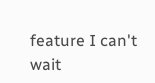feature I can't wait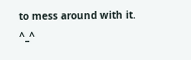to mess around with it. ^_^